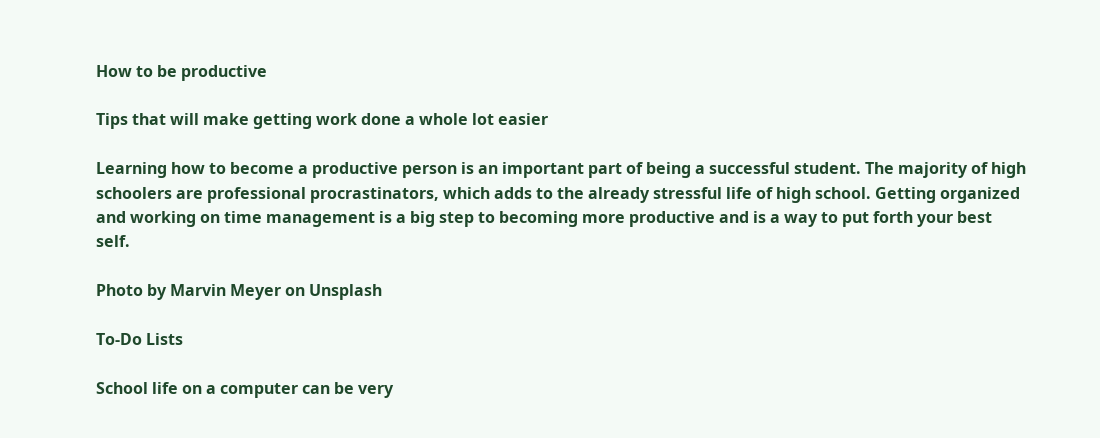How to be productive

Tips that will make getting work done a whole lot easier

Learning how to become a productive person is an important part of being a successful student. The majority of high schoolers are professional procrastinators, which adds to the already stressful life of high school. Getting organized and working on time management is a big step to becoming more productive and is a way to put forth your best self.

Photo by Marvin Meyer on Unsplash

To-Do Lists

School life on a computer can be very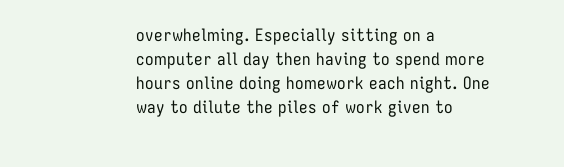overwhelming. Especially sitting on a computer all day then having to spend more hours online doing homework each night. One way to dilute the piles of work given to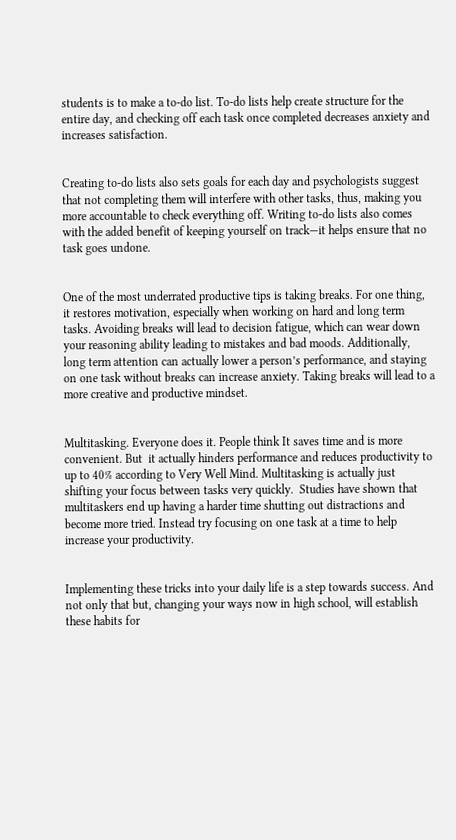students is to make a to-do list. To-do lists help create structure for the entire day, and checking off each task once completed decreases anxiety and increases satisfaction.


Creating to-do lists also sets goals for each day and psychologists suggest that not completing them will interfere with other tasks, thus, making you more accountable to check everything off. Writing to-do lists also comes with the added benefit of keeping yourself on track—it helps ensure that no task goes undone.


One of the most underrated productive tips is taking breaks. For one thing, it restores motivation, especially when working on hard and long term tasks. Avoiding breaks will lead to decision fatigue, which can wear down your reasoning ability leading to mistakes and bad moods. Additionally, long term attention can actually lower a person’s performance, and staying on one task without breaks can increase anxiety. Taking breaks will lead to a more creative and productive mindset.


Multitasking. Everyone does it. People think It saves time and is more convenient. But  it actually hinders performance and reduces productivity to up to 40% according to Very Well Mind. Multitasking is actually just shifting your focus between tasks very quickly.  Studies have shown that multitaskers end up having a harder time shutting out distractions and become more tried. Instead try focusing on one task at a time to help increase your productivity.


Implementing these tricks into your daily life is a step towards success. And not only that but, changing your ways now in high school, will establish these habits for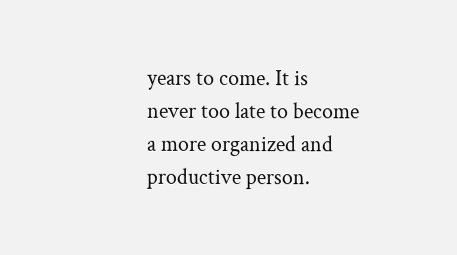years to come. It is never too late to become a more organized and productive person.